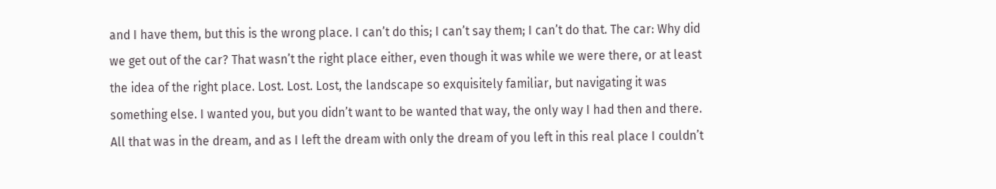and I have them, but this is the wrong place. I can’t do this; I can’t say them; I can’t do that. The car: Why did we get out of the car? That wasn’t the right place either, even though it was while we were there, or at least the idea of the right place. Lost. Lost. Lost, the landscape so exquisitely familiar, but navigating it was something else. I wanted you, but you didn’t want to be wanted that way, the only way I had then and there. All that was in the dream, and as I left the dream with only the dream of you left in this real place I couldn’t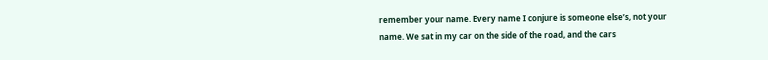remember your name. Every name I conjure is someone else’s, not your name. We sat in my car on the side of the road, and the cars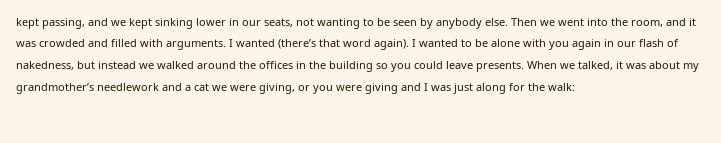kept passing, and we kept sinking lower in our seats, not wanting to be seen by anybody else. Then we went into the room, and it was crowded and filled with arguments. I wanted (there’s that word again). I wanted to be alone with you again in our flash of nakedness, but instead we walked around the offices in the building so you could leave presents. When we talked, it was about my grandmother’s needlework and a cat we were giving, or you were giving and I was just along for the walk: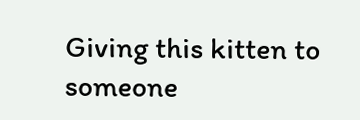Giving this kitten to someone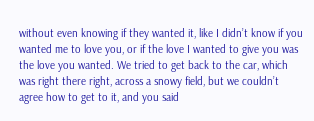without even knowing if they wanted it, like I didn’t know if you wanted me to love you, or if the love I wanted to give you was the love you wanted. We tried to get back to the car, which was right there right, across a snowy field, but we couldn’t agree how to get to it, and you said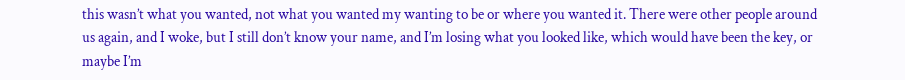this wasn’t what you wanted, not what you wanted my wanting to be or where you wanted it. There were other people around us again, and I woke, but I still don’t know your name, and I’m losing what you looked like, which would have been the key, or maybe I’m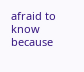afraid to know because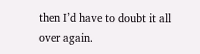then I’d have to doubt it all over again.